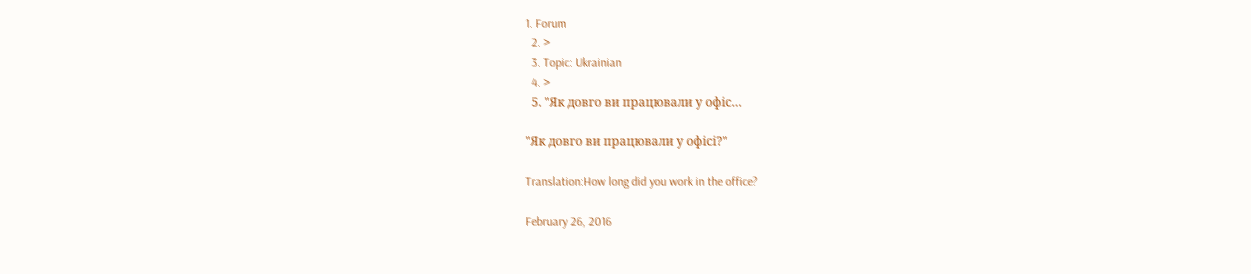1. Forum
  2. >
  3. Topic: Ukrainian
  4. >
  5. "Як довго ви працювали у офіс…

"Як довго ви працювали у офісі?"

Translation:How long did you work in the office?

February 26, 2016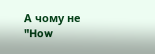А чому не "How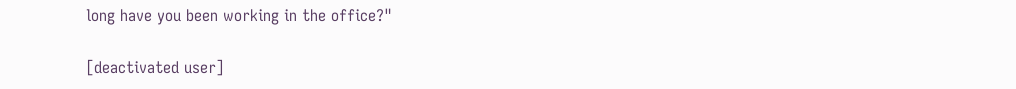long have you been working in the office?"

[deactivated user]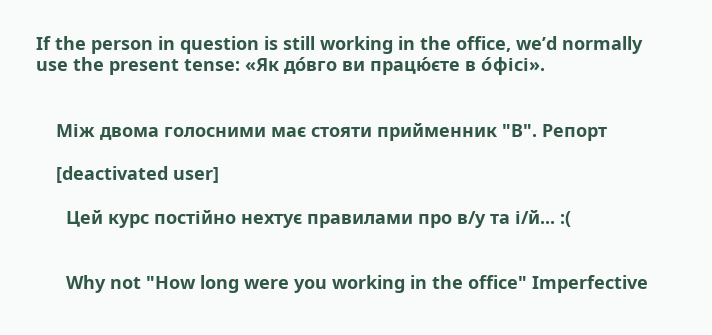If the person in question is still working in the office, we’d normally use the present tense: «Як до́вго ви працю́єте в о́фісі».


    Між двома голосними має стояти прийменник "В". Репорт

    [deactivated user]

      Цей курс постійно нехтує правилами про в/у та і/й... :(


      Why not "How long were you working in the office" Imperfective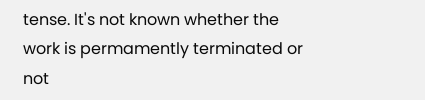tense. It's not known whether the work is permamently terminated or not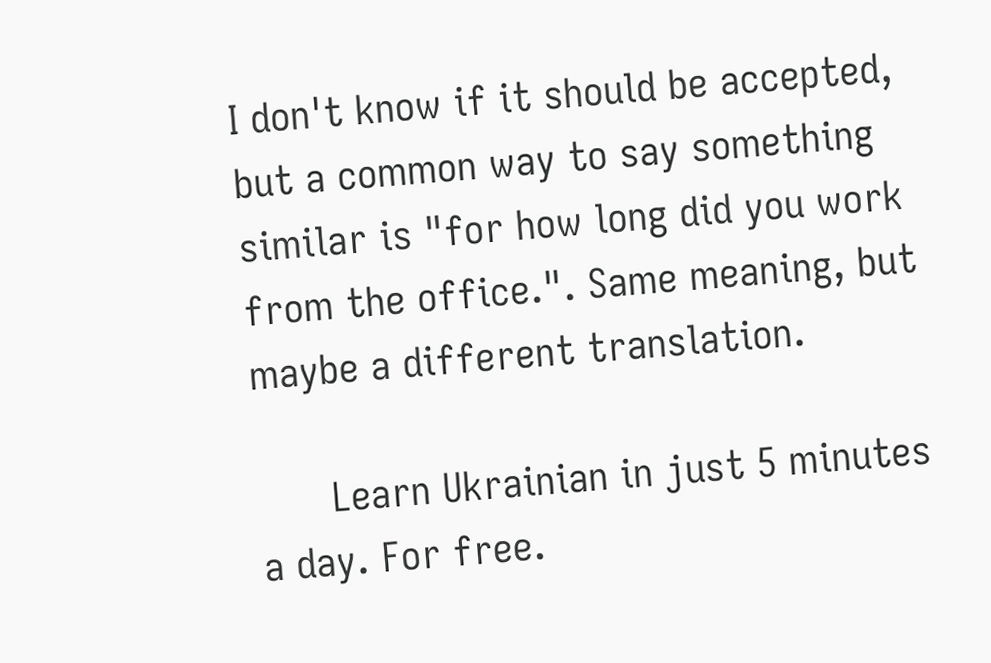I don't know if it should be accepted, but a common way to say something similar is "for how long did you work from the office.". Same meaning, but maybe a different translation.

      Learn Ukrainian in just 5 minutes a day. For free.